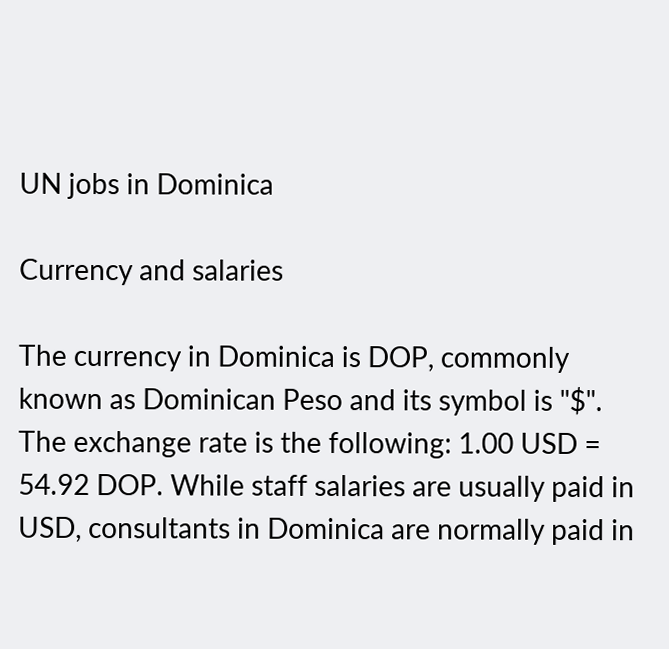UN jobs in Dominica

Currency and salaries

The currency in Dominica is DOP, commonly known as Dominican Peso and its symbol is "$". The exchange rate is the following: 1.00 USD = 54.92 DOP. While staff salaries are usually paid in USD, consultants in Dominica are normally paid in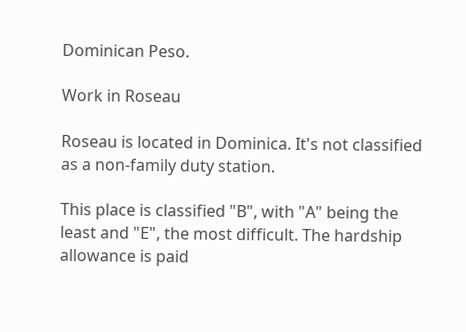Dominican Peso.

Work in Roseau

Roseau is located in Dominica. It's not classified as a non-family duty station.

This place is classified "B", with "A" being the least and "E", the most difficult. The hardship allowance is paid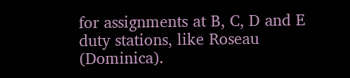for assignments at B, C, D and E duty stations, like Roseau (Dominica).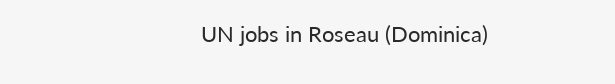UN jobs in Roseau (Dominica)